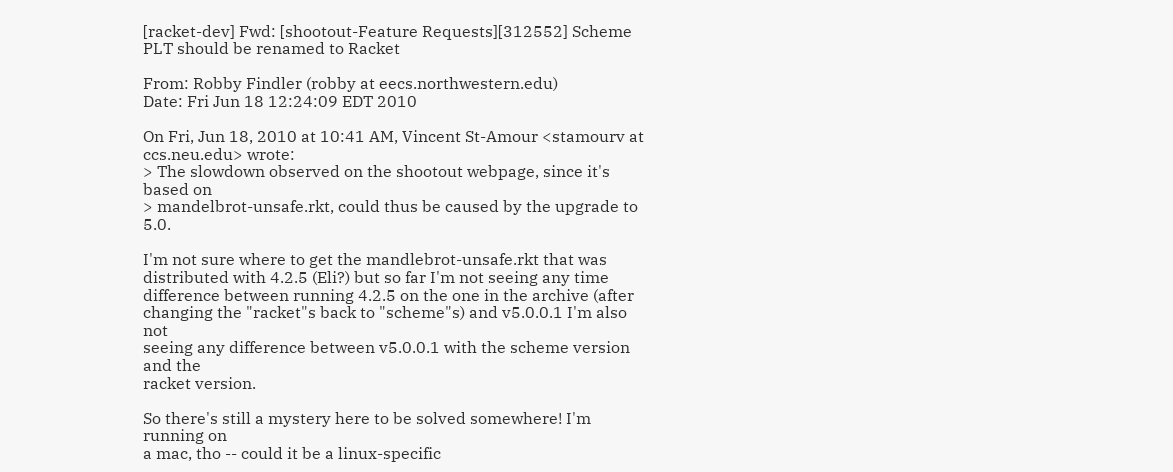[racket-dev] Fwd: [shootout-Feature Requests][312552] Scheme PLT should be renamed to Racket

From: Robby Findler (robby at eecs.northwestern.edu)
Date: Fri Jun 18 12:24:09 EDT 2010

On Fri, Jun 18, 2010 at 10:41 AM, Vincent St-Amour <stamourv at ccs.neu.edu> wrote:
> The slowdown observed on the shootout webpage, since it's based on
> mandelbrot-unsafe.rkt, could thus be caused by the upgrade to 5.0.

I'm not sure where to get the mandlebrot-unsafe.rkt that was
distributed with 4.2.5 (Eli?) but so far I'm not seeing any time
difference between running 4.2.5 on the one in the archive (after
changing the "racket"s back to "scheme"s) and v5.0.0.1 I'm also not
seeing any difference between v5.0.0.1 with the scheme version and the
racket version.

So there's still a mystery here to be solved somewhere! I'm running on
a mac, tho -- could it be a linux-specific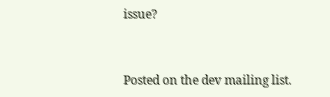issue?


Posted on the dev mailing list.